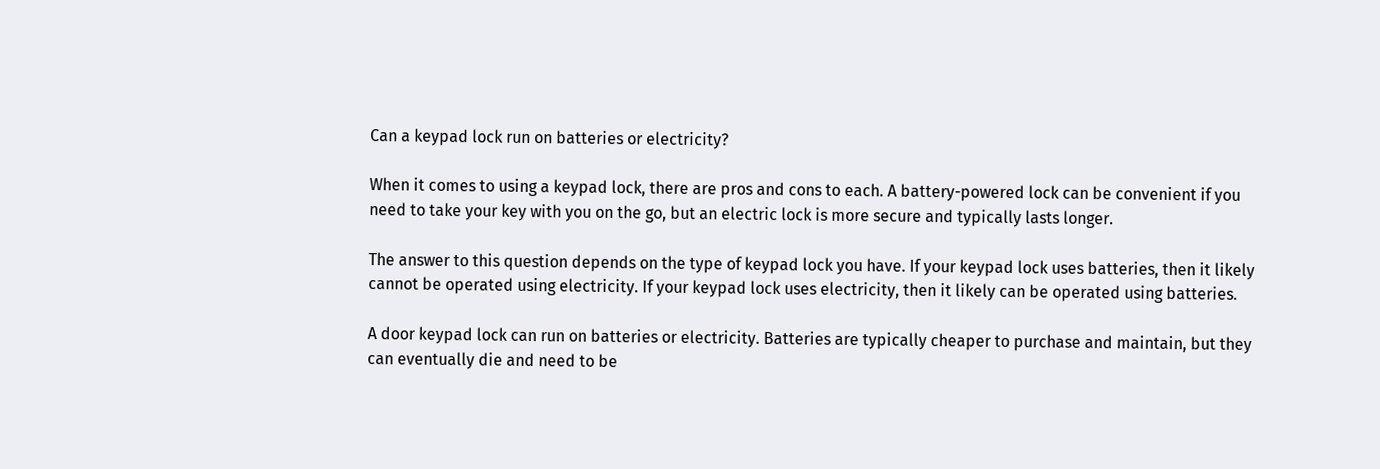Can a keypad lock run on batteries or electricity?

When it comes to using a keypad lock, there are pros and cons to each. A battery-powered lock can be convenient if you need to take your key with you on the go, but an electric lock is more secure and typically lasts longer.

The answer to this question depends on the type of keypad lock you have. If your keypad lock uses batteries, then it likely cannot be operated using electricity. If your keypad lock uses electricity, then it likely can be operated using batteries.

A door keypad lock can run on batteries or electricity. Batteries are typically cheaper to purchase and maintain, but they can eventually die and need to be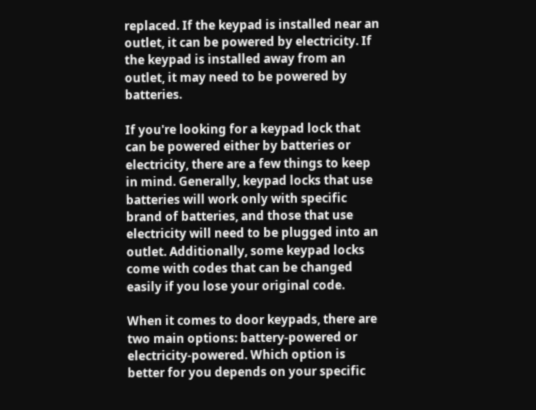replaced. If the keypad is installed near an outlet, it can be powered by electricity. If the keypad is installed away from an outlet, it may need to be powered by batteries.

If you're looking for a keypad lock that can be powered either by batteries or electricity, there are a few things to keep in mind. Generally, keypad locks that use batteries will work only with specific brand of batteries, and those that use electricity will need to be plugged into an outlet. Additionally, some keypad locks come with codes that can be changed easily if you lose your original code.

When it comes to door keypads, there are two main options: battery-powered or electricity-powered. Which option is better for you depends on your specific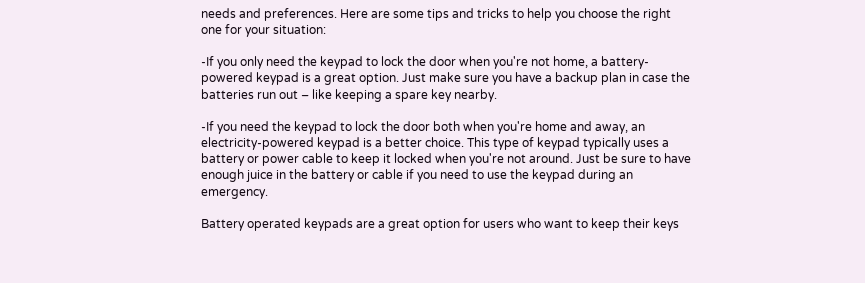needs and preferences. Here are some tips and tricks to help you choose the right one for your situation:

-If you only need the keypad to lock the door when you're not home, a battery-powered keypad is a great option. Just make sure you have a backup plan in case the batteries run out – like keeping a spare key nearby.

-If you need the keypad to lock the door both when you're home and away, an electricity-powered keypad is a better choice. This type of keypad typically uses a battery or power cable to keep it locked when you're not around. Just be sure to have enough juice in the battery or cable if you need to use the keypad during an emergency.

Battery operated keypads are a great option for users who want to keep their keys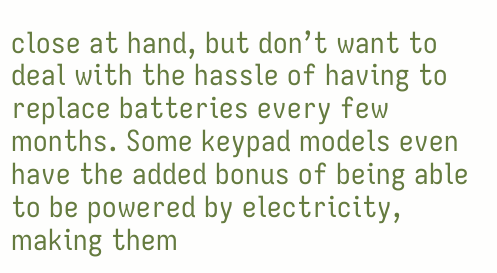close at hand, but don’t want to deal with the hassle of having to replace batteries every few months. Some keypad models even have the added bonus of being able to be powered by electricity, making them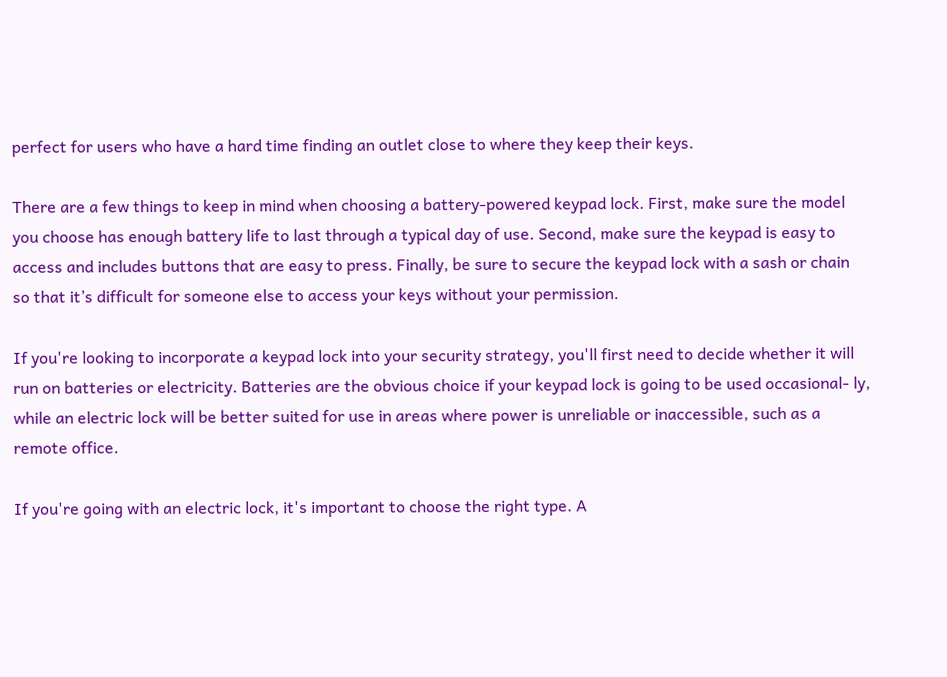perfect for users who have a hard time finding an outlet close to where they keep their keys.

There are a few things to keep in mind when choosing a battery-powered keypad lock. First, make sure the model you choose has enough battery life to last through a typical day of use. Second, make sure the keypad is easy to access and includes buttons that are easy to press. Finally, be sure to secure the keypad lock with a sash or chain so that it’s difficult for someone else to access your keys without your permission.

If you're looking to incorporate a keypad lock into your security strategy, you'll first need to decide whether it will run on batteries or electricity. Batteries are the obvious choice if your keypad lock is going to be used occasional- ly, while an electric lock will be better suited for use in areas where power is unreliable or inaccessible, such as a remote office.

If you're going with an electric lock, it's important to choose the right type. A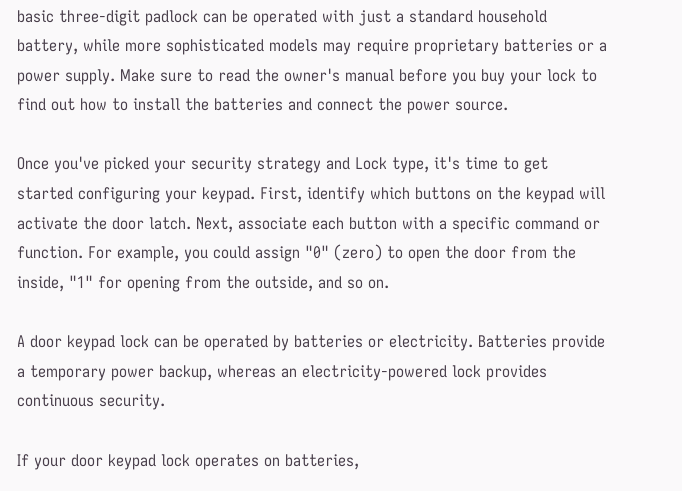basic three-digit padlock can be operated with just a standard household battery, while more sophisticated models may require proprietary batteries or a power supply. Make sure to read the owner's manual before you buy your lock to find out how to install the batteries and connect the power source.

Once you've picked your security strategy and Lock type, it's time to get started configuring your keypad. First, identify which buttons on the keypad will activate the door latch. Next, associate each button with a specific command or function. For example, you could assign "0" (zero) to open the door from the inside, "1" for opening from the outside, and so on.

A door keypad lock can be operated by batteries or electricity. Batteries provide a temporary power backup, whereas an electricity-powered lock provides continuous security.

If your door keypad lock operates on batteries,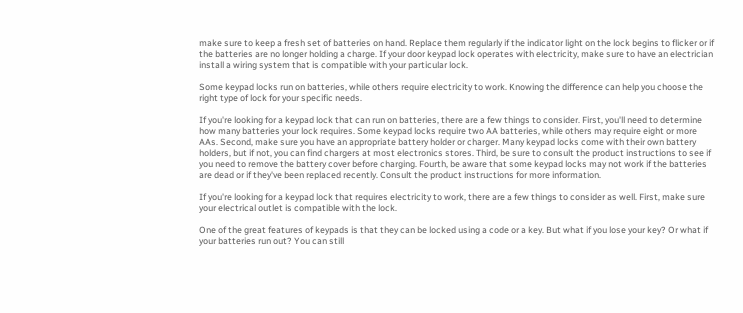make sure to keep a fresh set of batteries on hand. Replace them regularly if the indicator light on the lock begins to flicker or if the batteries are no longer holding a charge. If your door keypad lock operates with electricity, make sure to have an electrician install a wiring system that is compatible with your particular lock.

Some keypad locks run on batteries, while others require electricity to work. Knowing the difference can help you choose the right type of lock for your specific needs.

If you're looking for a keypad lock that can run on batteries, there are a few things to consider. First, you'll need to determine how many batteries your lock requires. Some keypad locks require two AA batteries, while others may require eight or more AAs. Second, make sure you have an appropriate battery holder or charger. Many keypad locks come with their own battery holders, but if not, you can find chargers at most electronics stores. Third, be sure to consult the product instructions to see if you need to remove the battery cover before charging. Fourth, be aware that some keypad locks may not work if the batteries are dead or if they've been replaced recently. Consult the product instructions for more information.

If you're looking for a keypad lock that requires electricity to work, there are a few things to consider as well. First, make sure your electrical outlet is compatible with the lock.

One of the great features of keypads is that they can be locked using a code or a key. But what if you lose your key? Or what if your batteries run out? You can still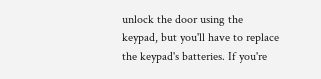unlock the door using the keypad, but you'll have to replace the keypad's batteries. If you're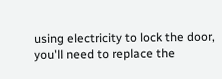using electricity to lock the door, you'll need to replace the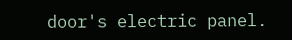door's electric panel.